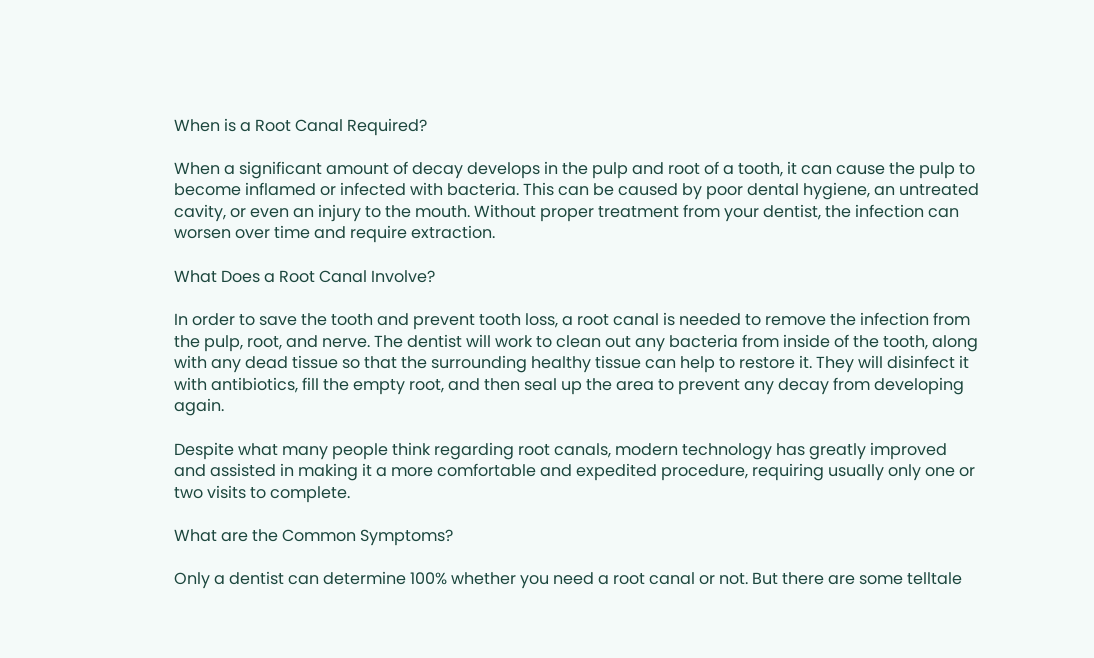When is a Root Canal Required?

When a significant amount of decay develops in the pulp and root of a tooth, it can cause the pulp to become inflamed or infected with bacteria. This can be caused by poor dental hygiene, an untreated cavity, or even an injury to the mouth. Without proper treatment from your dentist, the infection can worsen over time and require extraction.

What Does a Root Canal Involve?

In order to save the tooth and prevent tooth loss, a root canal is needed to remove the infection from the pulp, root, and nerve. The dentist will work to clean out any bacteria from inside of the tooth, along with any dead tissue so that the surrounding healthy tissue can help to restore it. They will disinfect it with antibiotics, fill the empty root, and then seal up the area to prevent any decay from developing again.

Despite what many people think regarding root canals, modern technology has greatly improved and assisted in making it a more comfortable and expedited procedure, requiring usually only one or two visits to complete.

What are the Common Symptoms?

Only a dentist can determine 100% whether you need a root canal or not. But there are some telltale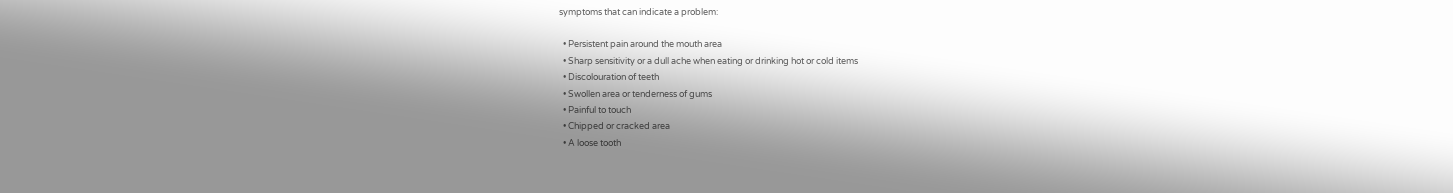symptoms that can indicate a problem:

  • Persistent pain around the mouth area
  • Sharp sensitivity or a dull ache when eating or drinking hot or cold items
  • Discolouration of teeth
  • Swollen area or tenderness of gums
  • Painful to touch
  • Chipped or cracked area
  • A loose tooth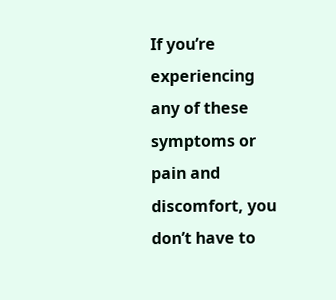If you’re experiencing any of these symptoms or pain and discomfort, you don’t have to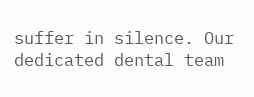suffer in silence. Our dedicated dental team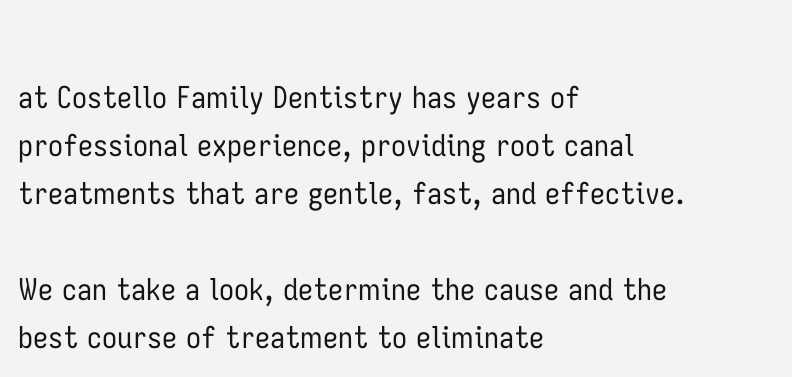at Costello Family Dentistry has years of professional experience, providing root canal treatments that are gentle, fast, and effective.

We can take a look, determine the cause and the best course of treatment to eliminate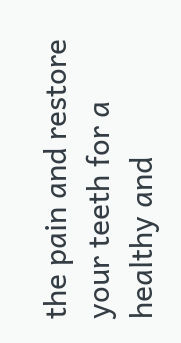the pain and restore your teeth for a healthy and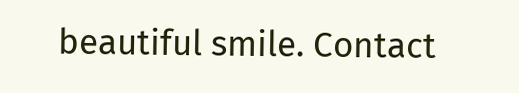beautiful smile. Contact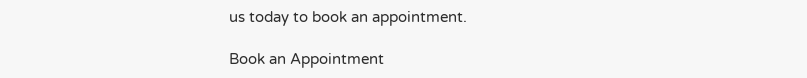us today to book an appointment.

Book an Appointment